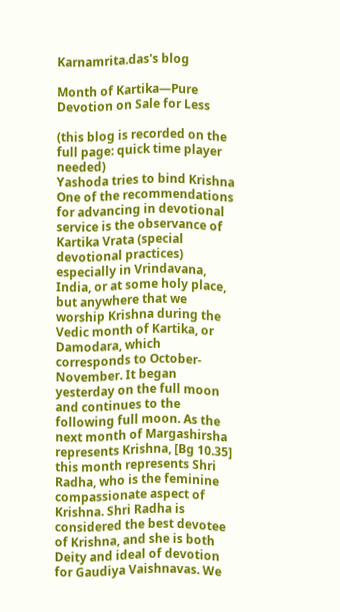Karnamrita.das's blog

Month of Kartika—Pure Devotion on Sale for Less

(this blog is recorded on the full page: quick time player needed)
Yashoda tries to bind Krishna
One of the recommendations for advancing in devotional service is the observance of Kartika Vrata (special devotional practices) especially in Vrindavana, India, or at some holy place, but anywhere that we worship Krishna during the Vedic month of Kartika, or Damodara, which corresponds to October-November. It began yesterday on the full moon and continues to the following full moon. As the next month of Margashirsha represents Krishna, [Bg 10.35] this month represents Shri Radha, who is the feminine compassionate aspect of Krishna. Shri Radha is considered the best devotee of Krishna, and she is both Deity and ideal of devotion for Gaudiya Vaishnavas. We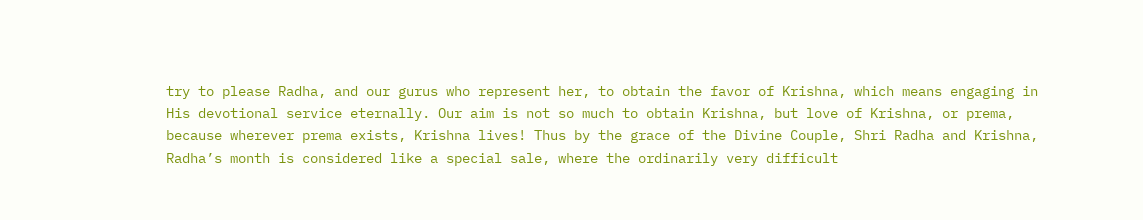try to please Radha, and our gurus who represent her, to obtain the favor of Krishna, which means engaging in His devotional service eternally. Our aim is not so much to obtain Krishna, but love of Krishna, or prema, because wherever prema exists, Krishna lives! Thus by the grace of the Divine Couple, Shri Radha and Krishna, Radha’s month is considered like a special sale, where the ordinarily very difficult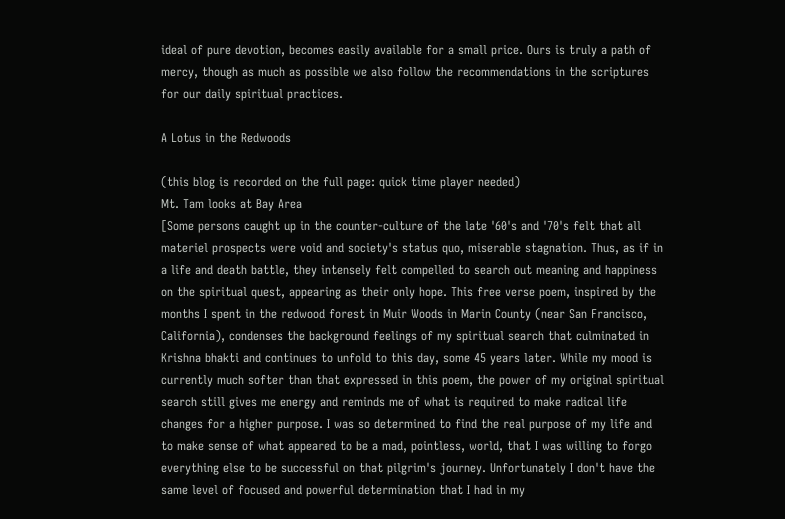ideal of pure devotion, becomes easily available for a small price. Ours is truly a path of mercy, though as much as possible we also follow the recommendations in the scriptures for our daily spiritual practices.

A Lotus in the Redwoods

(this blog is recorded on the full page: quick time player needed)
Mt. Tam looks at Bay Area
[Some persons caught up in the counter-culture of the late '60's and '70's felt that all materiel prospects were void and society's status quo, miserable stagnation. Thus, as if in a life and death battle, they intensely felt compelled to search out meaning and happiness on the spiritual quest, appearing as their only hope. This free verse poem, inspired by the months I spent in the redwood forest in Muir Woods in Marin County (near San Francisco, California), condenses the background feelings of my spiritual search that culminated in Krishna bhakti and continues to unfold to this day, some 45 years later. While my mood is currently much softer than that expressed in this poem, the power of my original spiritual search still gives me energy and reminds me of what is required to make radical life changes for a higher purpose. I was so determined to find the real purpose of my life and to make sense of what appeared to be a mad, pointless, world, that I was willing to forgo everything else to be successful on that pilgrim's journey. Unfortunately I don't have the same level of focused and powerful determination that I had in my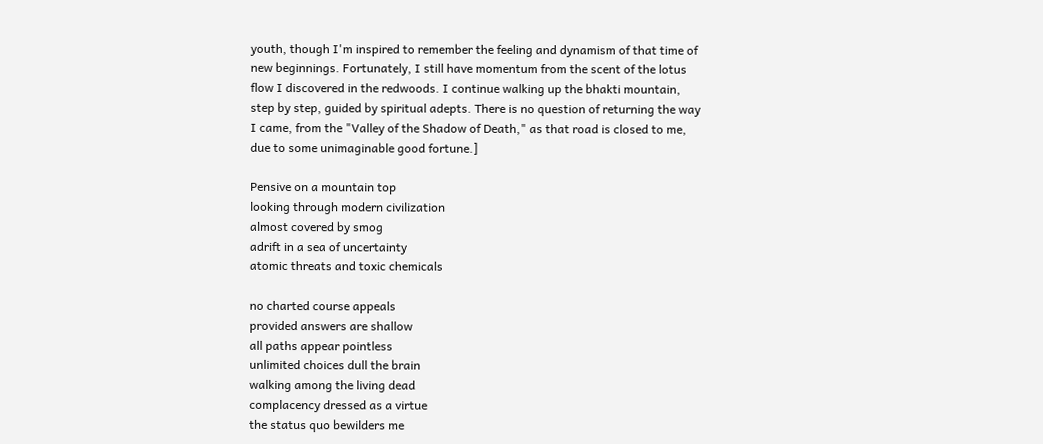youth, though I'm inspired to remember the feeling and dynamism of that time of new beginnings. Fortunately, I still have momentum from the scent of the lotus flow I discovered in the redwoods. I continue walking up the bhakti mountain, step by step, guided by spiritual adepts. There is no question of returning the way I came, from the "Valley of the Shadow of Death," as that road is closed to me, due to some unimaginable good fortune.]

Pensive on a mountain top
looking through modern civilization
almost covered by smog
adrift in a sea of uncertainty
atomic threats and toxic chemicals

no charted course appeals
provided answers are shallow
all paths appear pointless
unlimited choices dull the brain
walking among the living dead
complacency dressed as a virtue
the status quo bewilders me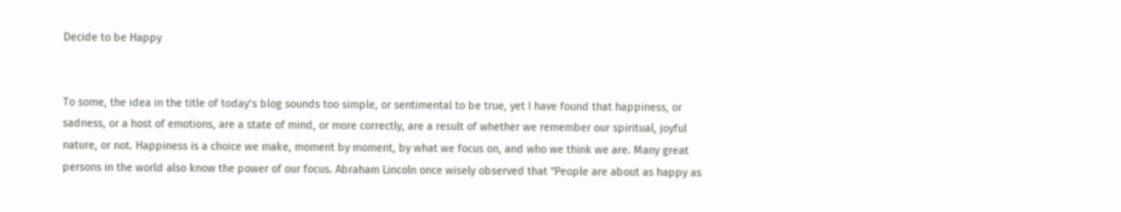Decide to be Happy


To some, the idea in the title of today’s blog sounds too simple, or sentimental to be true, yet I have found that happiness, or sadness, or a host of emotions, are a state of mind, or more correctly, are a result of whether we remember our spiritual, joyful nature, or not. Happiness is a choice we make, moment by moment, by what we focus on, and who we think we are. Many great persons in the world also know the power of our focus. Abraham Lincoln once wisely observed that “People are about as happy as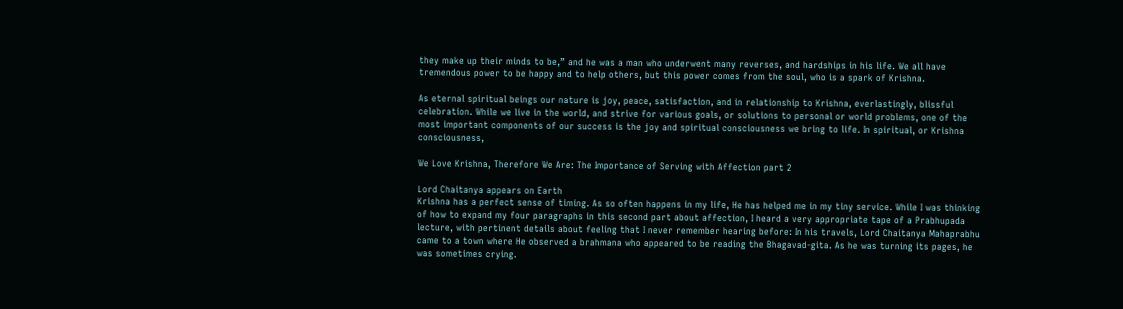they make up their minds to be,” and he was a man who underwent many reverses, and hardships in his life. We all have tremendous power to be happy and to help others, but this power comes from the soul, who is a spark of Krishna.

As eternal spiritual beings our nature is joy, peace, satisfaction, and in relationship to Krishna, everlastingly, blissful celebration. While we live in the world, and strive for various goals, or solutions to personal or world problems, one of the most important components of our success is the joy and spiritual consciousness we bring to life. In spiritual, or Krishna consciousness,

We Love Krishna, Therefore We Are: The Importance of Serving with Affection part 2

Lord Chaitanya appears on Earth
Krishna has a perfect sense of timing. As so often happens in my life, He has helped me in my tiny service. While I was thinking of how to expand my four paragraphs in this second part about affection, I heard a very appropriate tape of a Prabhupada lecture, with pertinent details about feeling that I never remember hearing before: In his travels, Lord Chaitanya Mahaprabhu came to a town where He observed a brahmana who appeared to be reading the Bhagavad-gita. As he was turning its pages, he was sometimes crying.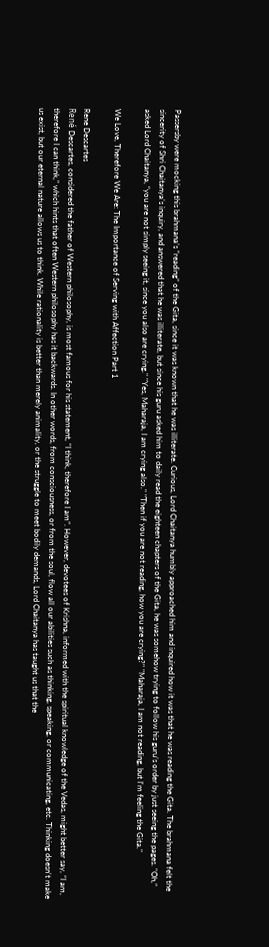Passersby were mocking this brahmana’s “reading” of the Gita, since it was known that he was illiterate. Curious, Lord Chaitanya humbly approached him and inquired how it was that he was reading the Gita. The brahmana felt the sincerity of Shri Chaitanya’s inquiry, and answered that he was illiterate, but since his guru asked him to daily read the eighteen chapters of the Gita, he was somehow trying to follow his guru’s order by just seeing the pages. "Oh,” asked Lord Chaitanya, “you are not simply seeing it, since you also are crying." "Yes, Maharaja, I am crying also." "Then if you are not reading, how you are crying?" "Maharaja, I am not reading, but I'm feeling the Gita."

We Love, Therefore We Are: The Importance of Serving with Affection Part 1

Rene Descartes
René Descartes, considered the father of Western philosophy, is most famous for his statement, “I think, therefore I am”. However, devotees of Krishna, informed with the spiritual knowledge of the Vedas, might better say, “I am, therefore I can think,” which hints that often Western philosophy has it backwards. In other words, from consciousness, or from the soul, flow all our abilities such as thinking, speaking, or communicating, etc. Thinking doesn't make us exist, but our eternal nature allows us to think. While rationality is better than merely animality, or the struggle to meet bodily demands, Lord Chaitanya has taught us that the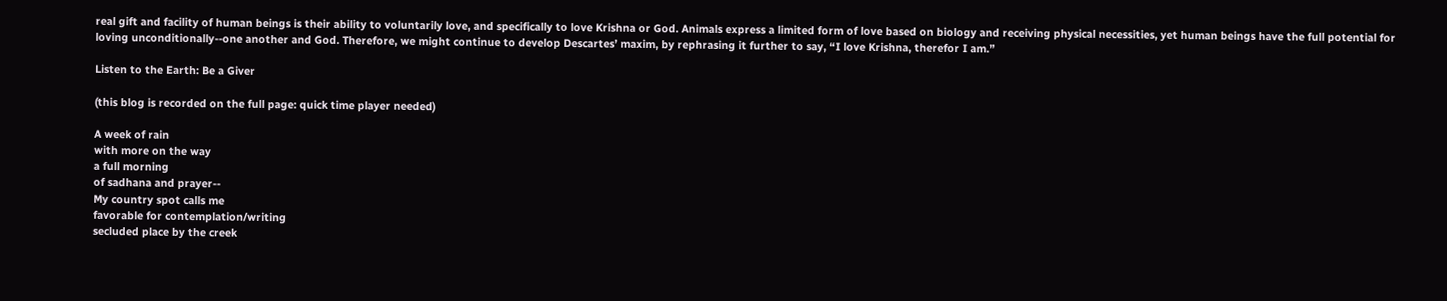real gift and facility of human beings is their ability to voluntarily love, and specifically to love Krishna or God. Animals express a limited form of love based on biology and receiving physical necessities, yet human beings have the full potential for loving unconditionally--one another and God. Therefore, we might continue to develop Descartes’ maxim, by rephrasing it further to say, “I love Krishna, therefor I am.”

Listen to the Earth: Be a Giver

(this blog is recorded on the full page: quick time player needed)

A week of rain
with more on the way
a full morning
of sadhana and prayer--
My country spot calls me
favorable for contemplation/writing
secluded place by the creek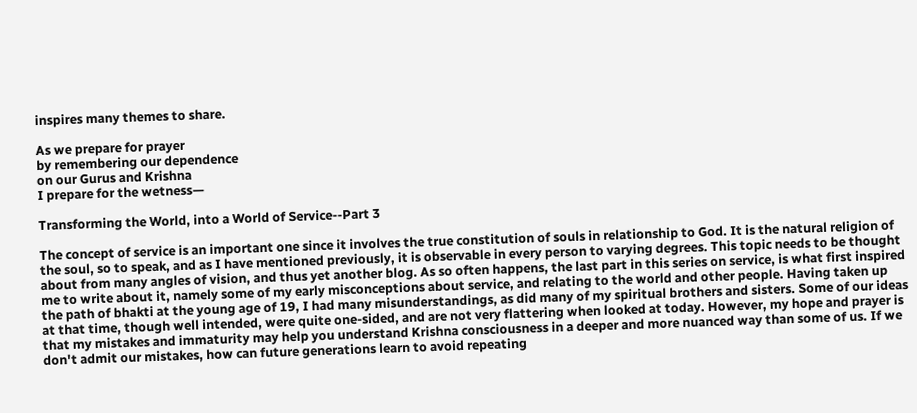inspires many themes to share.

As we prepare for prayer
by remembering our dependence
on our Gurus and Krishna
I prepare for the wetness—

Transforming the World, into a World of Service--Part 3

The concept of service is an important one since it involves the true constitution of souls in relationship to God. It is the natural religion of the soul, so to speak, and as I have mentioned previously, it is observable in every person to varying degrees. This topic needs to be thought about from many angles of vision, and thus yet another blog. As so often happens, the last part in this series on service, is what first inspired me to write about it, namely some of my early misconceptions about service, and relating to the world and other people. Having taken up the path of bhakti at the young age of 19, I had many misunderstandings, as did many of my spiritual brothers and sisters. Some of our ideas at that time, though well intended, were quite one-sided, and are not very flattering when looked at today. However, my hope and prayer is that my mistakes and immaturity may help you understand Krishna consciousness in a deeper and more nuanced way than some of us. If we don't admit our mistakes, how can future generations learn to avoid repeating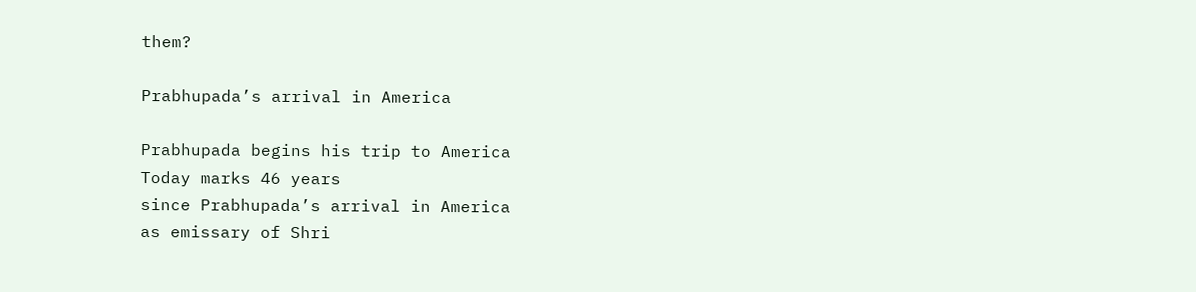them?

Prabhupada’s arrival in America

Prabhupada begins his trip to America
Today marks 46 years
since Prabhupada’s arrival in America
as emissary of Shri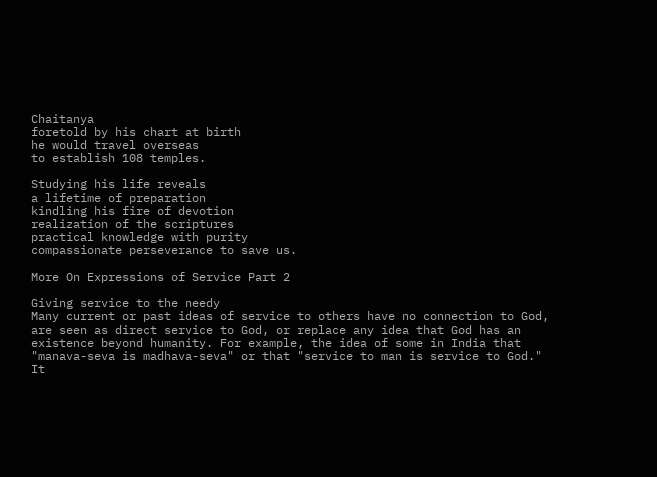Chaitanya
foretold by his chart at birth
he would travel overseas
to establish 108 temples.

Studying his life reveals
a lifetime of preparation
kindling his fire of devotion
realization of the scriptures
practical knowledge with purity
compassionate perseverance to save us.

More On Expressions of Service Part 2

Giving service to the needy
Many current or past ideas of service to others have no connection to God, are seen as direct service to God, or replace any idea that God has an existence beyond humanity. For example, the idea of some in India that "manava-seva is madhava-seva" or that "service to man is service to God." It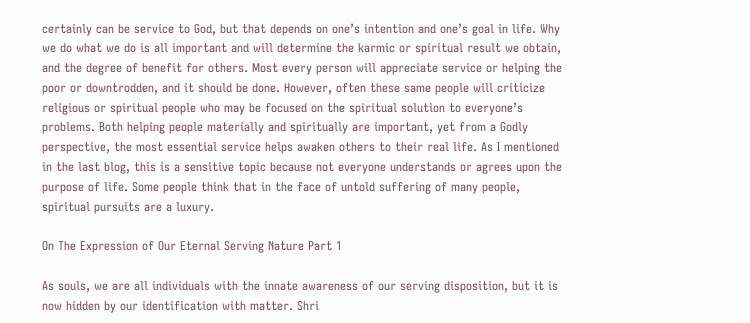certainly can be service to God, but that depends on one’s intention and one’s goal in life. Why we do what we do is all important and will determine the karmic or spiritual result we obtain, and the degree of benefit for others. Most every person will appreciate service or helping the poor or downtrodden, and it should be done. However, often these same people will criticize religious or spiritual people who may be focused on the spiritual solution to everyone’s problems. Both helping people materially and spiritually are important, yet from a Godly perspective, the most essential service helps awaken others to their real life. As I mentioned in the last blog, this is a sensitive topic because not everyone understands or agrees upon the purpose of life. Some people think that in the face of untold suffering of many people, spiritual pursuits are a luxury.

On The Expression of Our Eternal Serving Nature Part 1

As souls, we are all individuals with the innate awareness of our serving disposition, but it is now hidden by our identification with matter. Shri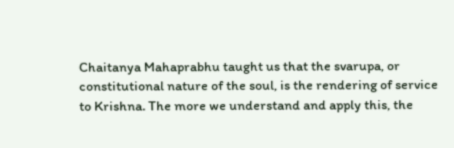Chaitanya Mahaprabhu taught us that the svarupa, or constitutional nature of the soul, is the rendering of service to Krishna. The more we understand and apply this, the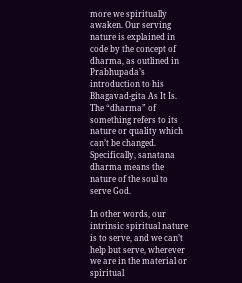more we spiritually awaken. Our serving nature is explained in code by the concept of dharma, as outlined in Prabhupada’s introduction to his Bhagavad-gita As It Is. The “dharma” of something refers to its nature or quality which can’t be changed. Specifically, sanatana dharma means the nature of the soul to serve God.

In other words, our intrinsic spiritual nature is to serve, and we can’t help but serve, wherever we are in the material or spiritual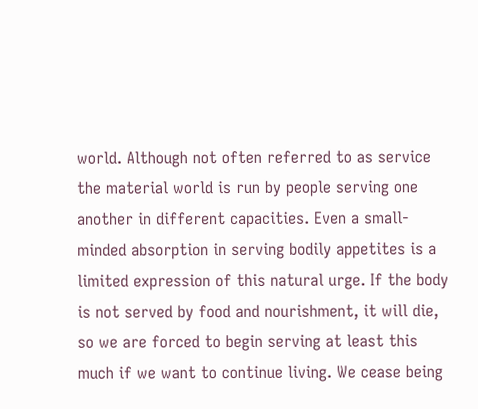world. Although not often referred to as service the material world is run by people serving one another in different capacities. Even a small-minded absorption in serving bodily appetites is a limited expression of this natural urge. If the body is not served by food and nourishment, it will die, so we are forced to begin serving at least this much if we want to continue living. We cease being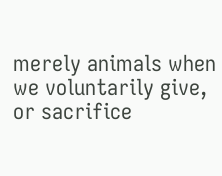merely animals when we voluntarily give, or sacrifice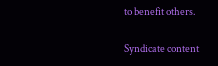to benefit others.

Syndicate content